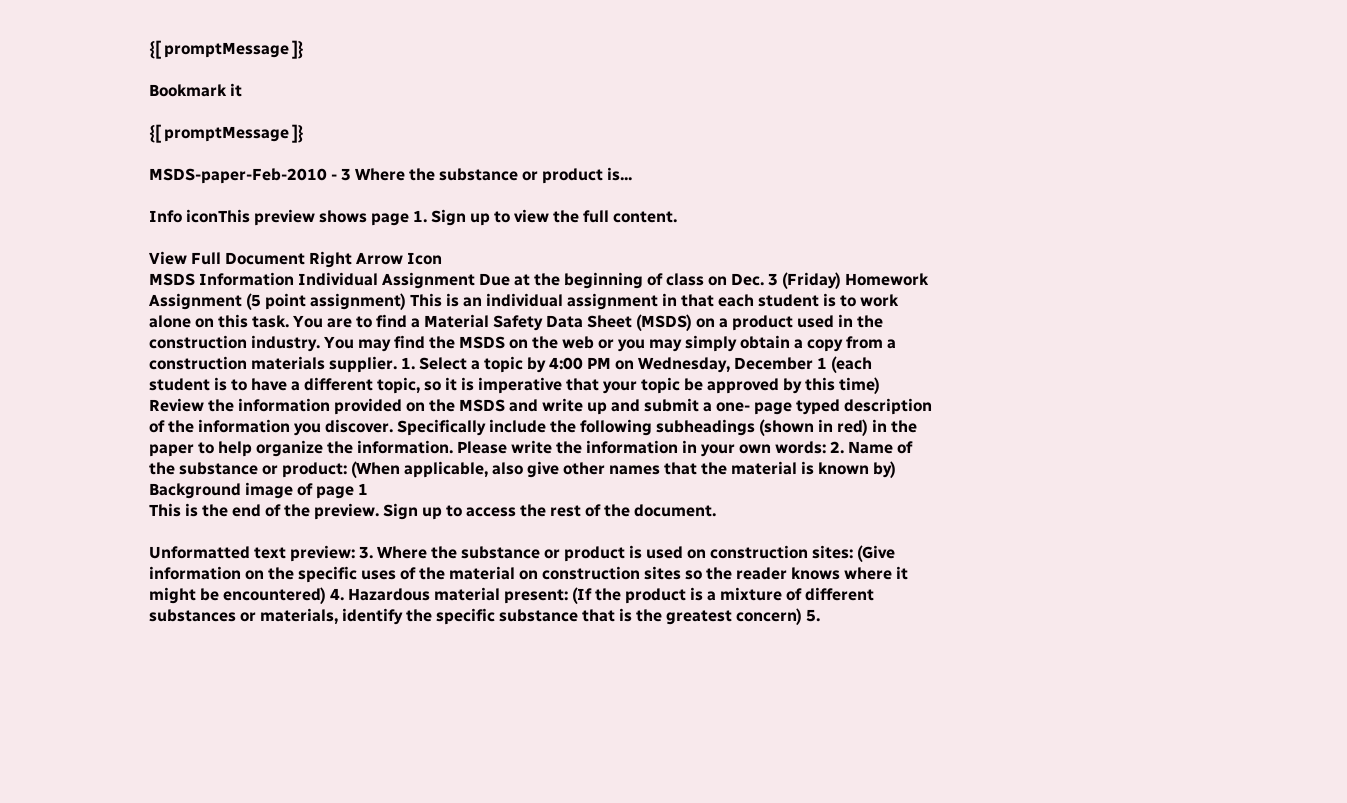{[ promptMessage ]}

Bookmark it

{[ promptMessage ]}

MSDS-paper-Feb-2010 - 3 Where the substance or product is...

Info iconThis preview shows page 1. Sign up to view the full content.

View Full Document Right Arrow Icon
MSDS Information Individual Assignment Due at the beginning of class on Dec. 3 (Friday) Homework Assignment (5 point assignment) This is an individual assignment in that each student is to work alone on this task. You are to find a Material Safety Data Sheet (MSDS) on a product used in the construction industry. You may find the MSDS on the web or you may simply obtain a copy from a construction materials supplier. 1. Select a topic by 4:00 PM on Wednesday, December 1 (each student is to have a different topic, so it is imperative that your topic be approved by this time) Review the information provided on the MSDS and write up and submit a one- page typed description of the information you discover. Specifically include the following subheadings (shown in red) in the paper to help organize the information. Please write the information in your own words: 2. Name of the substance or product: (When applicable, also give other names that the material is known by)
Background image of page 1
This is the end of the preview. Sign up to access the rest of the document.

Unformatted text preview: 3. Where the substance or product is used on construction sites: (Give information on the specific uses of the material on construction sites so the reader knows where it might be encountered) 4. Hazardous material present: (If the product is a mixture of different substances or materials, identify the specific substance that is the greatest concern) 5.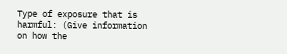Type of exposure that is harmful: (Give information on how the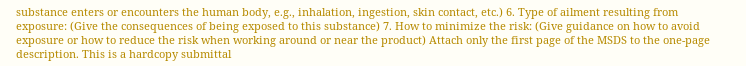substance enters or encounters the human body, e.g., inhalation, ingestion, skin contact, etc.) 6. Type of ailment resulting from exposure: (Give the consequences of being exposed to this substance) 7. How to minimize the risk: (Give guidance on how to avoid exposure or how to reduce the risk when working around or near the product) Attach only the first page of the MSDS to the one-page description. This is a hardcopy submittal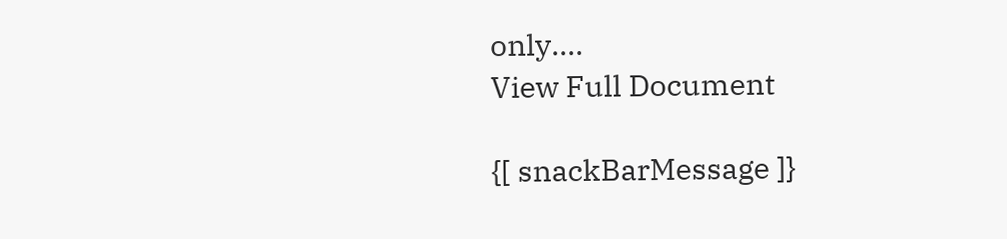only....
View Full Document

{[ snackBarMessage ]}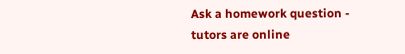Ask a homework question - tutors are online